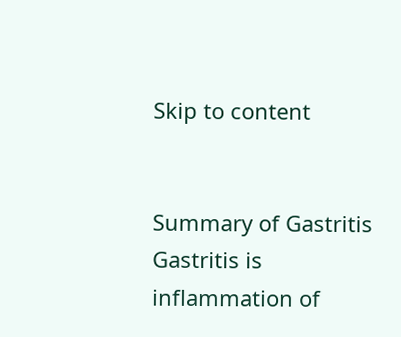Skip to content


Summary of Gastritis
Gastritis is inflammation of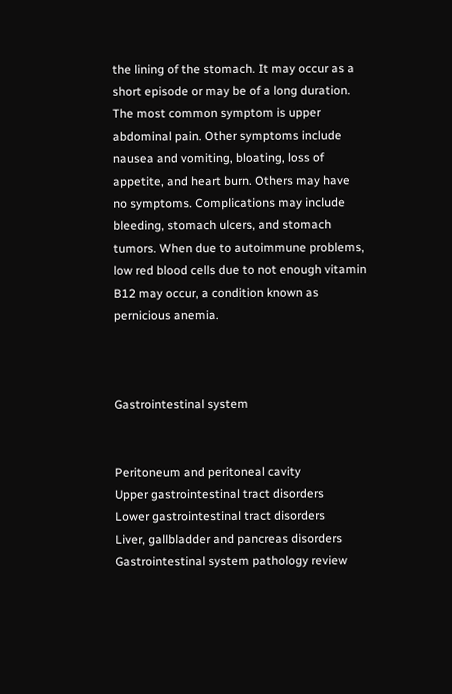the lining of the stomach. It may occur as a short episode or may be of a long duration. The most common symptom is upper abdominal pain. Other symptoms include nausea and vomiting, bloating, loss of appetite, and heart burn. Others may have no symptoms. Complications may include bleeding, stomach ulcers, and stomach tumors. When due to autoimmune problems, low red blood cells due to not enough vitamin B12 may occur, a condition known as pernicious anemia.



Gastrointestinal system


Peritoneum and peritoneal cavity
Upper gastrointestinal tract disorders
Lower gastrointestinal tract disorders
Liver, gallbladder and pancreas disorders
Gastrointestinal system pathology review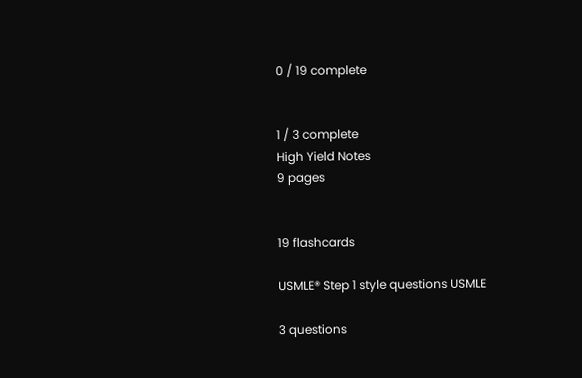0 / 19 complete


1 / 3 complete
High Yield Notes
9 pages


19 flashcards

USMLE® Step 1 style questions USMLE

3 questions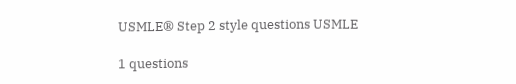USMLE® Step 2 style questions USMLE

1 questions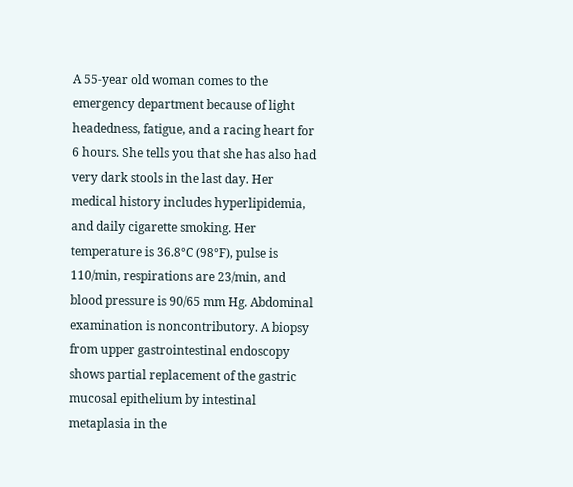A 55-year old woman comes to the emergency department because of light headedness, fatigue, and a racing heart for 6 hours. She tells you that she has also had very dark stools in the last day. Her medical history includes hyperlipidemia, and daily cigarette smoking. Her temperature is 36.8°C (98°F), pulse is 110/min, respirations are 23/min, and blood pressure is 90/65 mm Hg. Abdominal examination is noncontributory. A biopsy from upper gastrointestinal endoscopy shows partial replacement of the gastric mucosal epithelium by intestinal metaplasia in the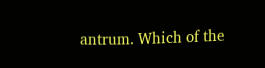antrum. Which of the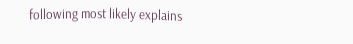following most likely explains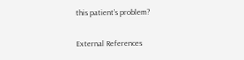this patient’s problem?

External References